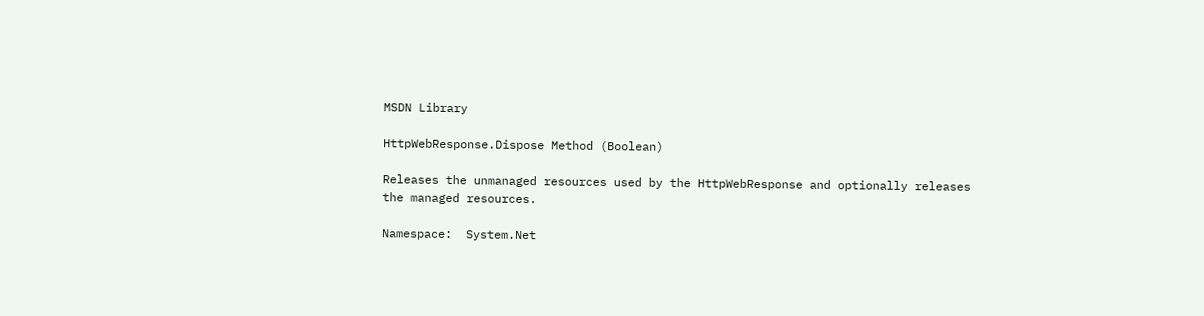MSDN Library

HttpWebResponse.Dispose Method (Boolean)

Releases the unmanaged resources used by the HttpWebResponse and optionally releases the managed resources.

Namespace:  System.Net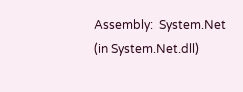Assembly:  System.Net (in System.Net.dll)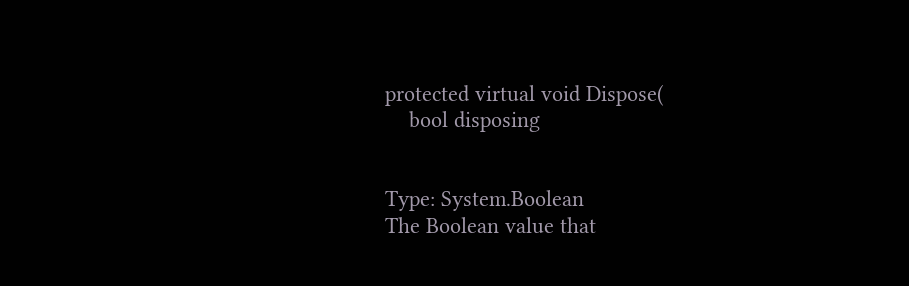protected virtual void Dispose(
    bool disposing


Type: System.Boolean
The Boolean value that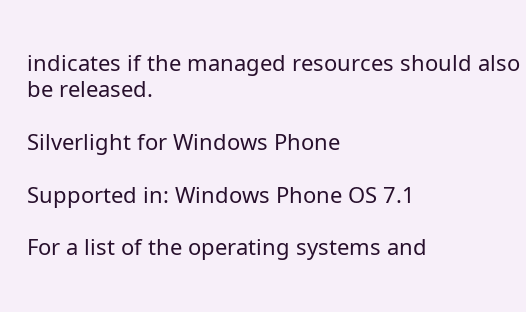indicates if the managed resources should also be released.

Silverlight for Windows Phone

Supported in: Windows Phone OS 7.1

For a list of the operating systems and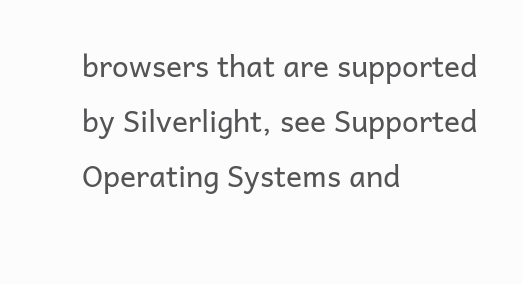browsers that are supported by Silverlight, see Supported Operating Systems and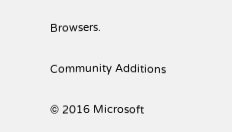Browsers.

Community Additions

© 2016 Microsoft